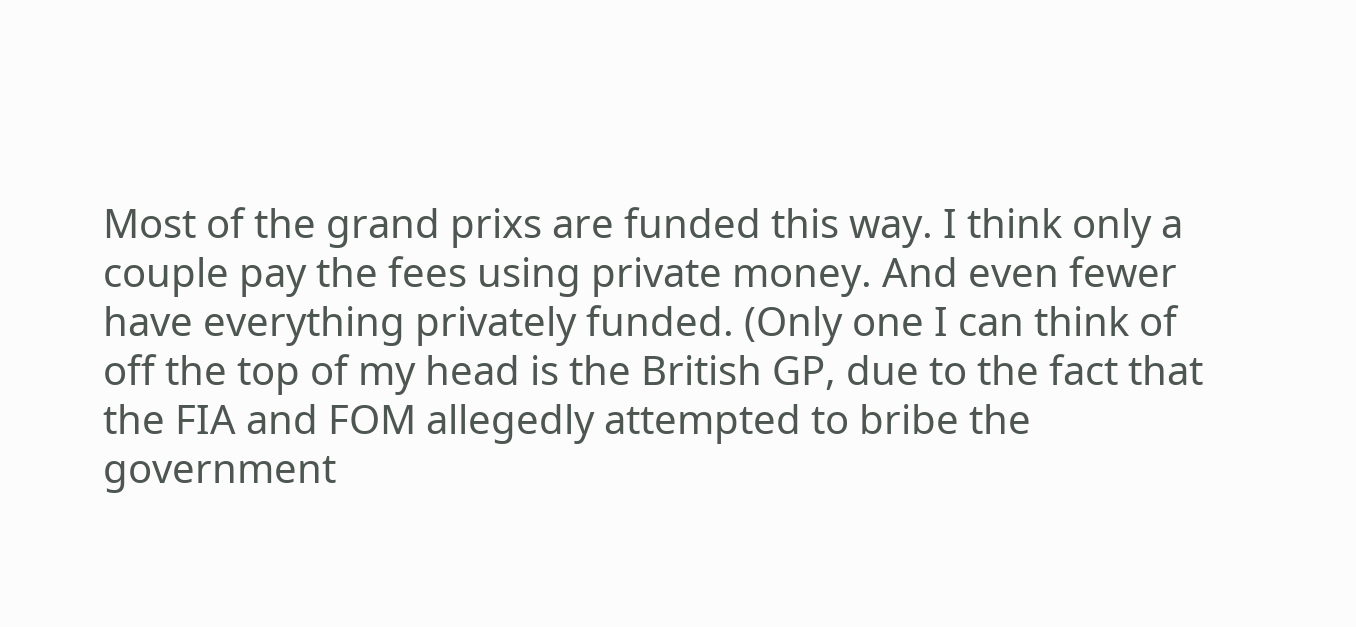Most of the grand prixs are funded this way. I think only a couple pay the fees using private money. And even fewer have everything privately funded. (Only one I can think of off the top of my head is the British GP, due to the fact that the FIA and FOM allegedly attempted to bribe the government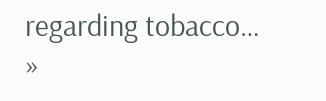regarding tobacco… »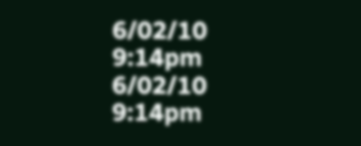6/02/10 9:14pm 6/02/10 9:14pm